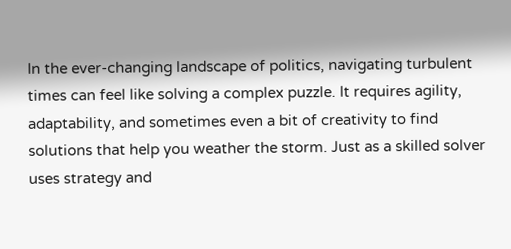In the ever-changing landscape of politics, navigating turbulent times can feel like solving a complex puzzle. It requires agility, adaptability, and sometimes even a bit of creativity to find solutions that help you weather the storm. Just as a skilled solver uses strategy and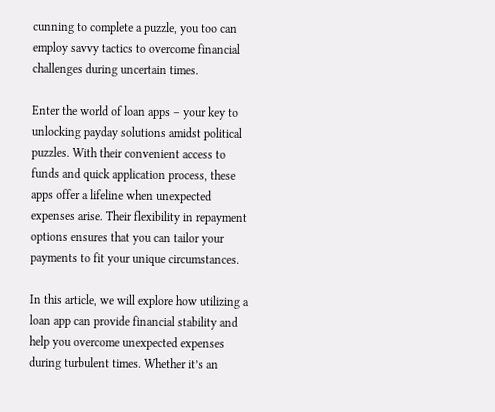cunning to complete a puzzle, you too can employ savvy tactics to overcome financial challenges during uncertain times.

Enter the world of loan apps – your key to unlocking payday solutions amidst political puzzles. With their convenient access to funds and quick application process, these apps offer a lifeline when unexpected expenses arise. Their flexibility in repayment options ensures that you can tailor your payments to fit your unique circumstances.

In this article, we will explore how utilizing a loan app can provide financial stability and help you overcome unexpected expenses during turbulent times. Whether it’s an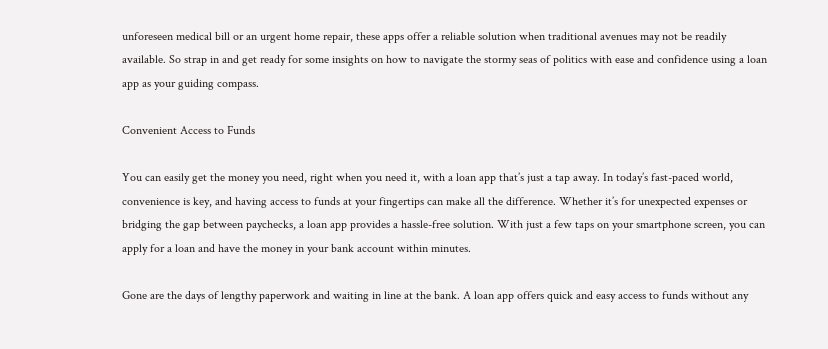unforeseen medical bill or an urgent home repair, these apps offer a reliable solution when traditional avenues may not be readily available. So strap in and get ready for some insights on how to navigate the stormy seas of politics with ease and confidence using a loan app as your guiding compass.

Convenient Access to Funds

You can easily get the money you need, right when you need it, with a loan app that’s just a tap away. In today’s fast-paced world, convenience is key, and having access to funds at your fingertips can make all the difference. Whether it’s for unexpected expenses or bridging the gap between paychecks, a loan app provides a hassle-free solution. With just a few taps on your smartphone screen, you can apply for a loan and have the money in your bank account within minutes.

Gone are the days of lengthy paperwork and waiting in line at the bank. A loan app offers quick and easy access to funds without any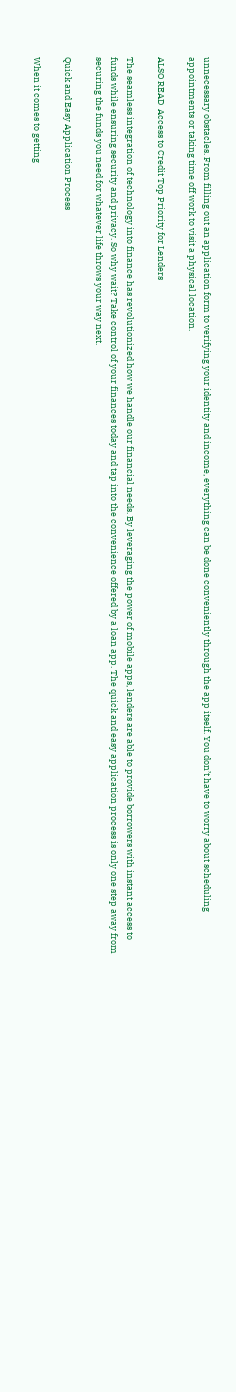unnecessary obstacles. From filling out an application form to verifying your identity and income, everything can be done conveniently through the app itself. You don’t have to worry about scheduling appointments or taking time off work to visit a physical location.

ALSO READ  Access to Credit Top Priority for Lenders

The seamless integration of technology into finance has revolutionized how we handle our financial needs. By leveraging the power of mobile apps, lenders are able to provide borrowers with instant access to funds while ensuring security and privacy. So why wait? Take control of your finances today and tap into the convenience offered by a loan app. The quick and easy application process is only one step away from securing the funds you need for whatever life throws your way next.

Quick and Easy Application Process

When it comes to getting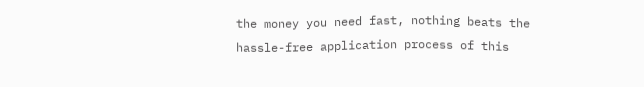the money you need fast, nothing beats the hassle-free application process of this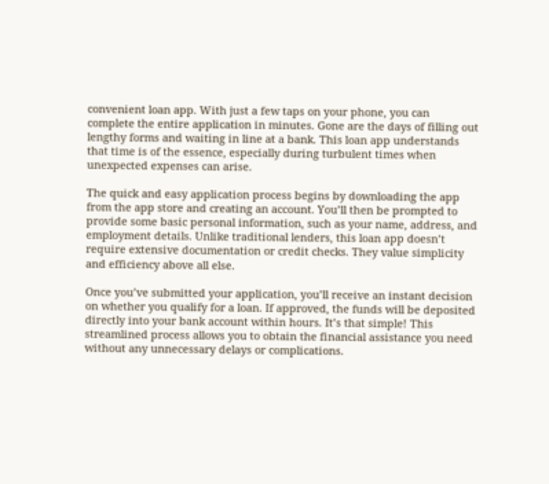convenient loan app. With just a few taps on your phone, you can complete the entire application in minutes. Gone are the days of filling out lengthy forms and waiting in line at a bank. This loan app understands that time is of the essence, especially during turbulent times when unexpected expenses can arise.

The quick and easy application process begins by downloading the app from the app store and creating an account. You’ll then be prompted to provide some basic personal information, such as your name, address, and employment details. Unlike traditional lenders, this loan app doesn’t require extensive documentation or credit checks. They value simplicity and efficiency above all else.

Once you’ve submitted your application, you’ll receive an instant decision on whether you qualify for a loan. If approved, the funds will be deposited directly into your bank account within hours. It’s that simple! This streamlined process allows you to obtain the financial assistance you need without any unnecessary delays or complications.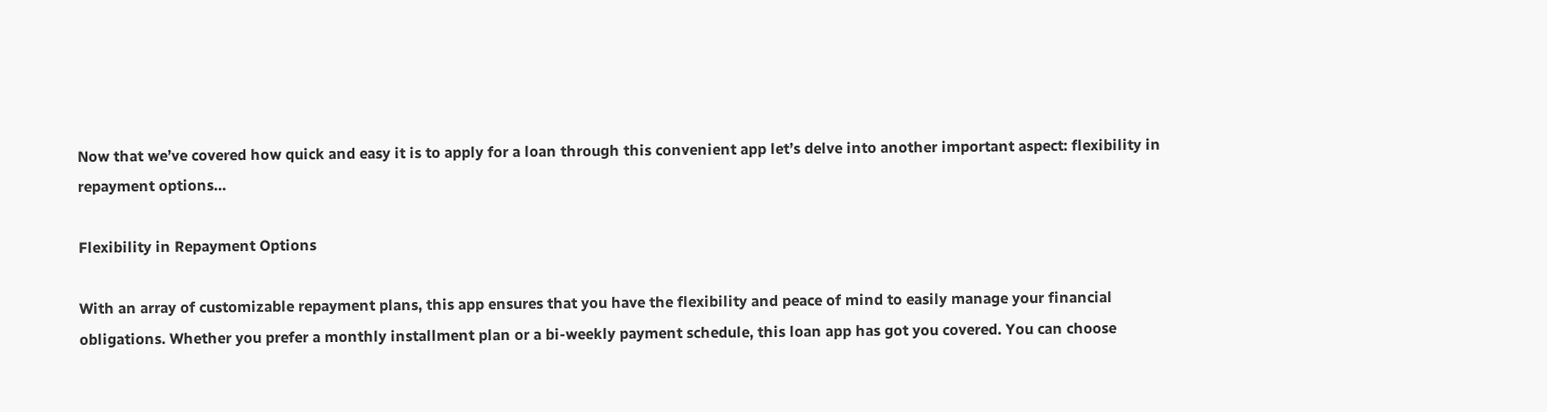Now that we’ve covered how quick and easy it is to apply for a loan through this convenient app let’s delve into another important aspect: flexibility in repayment options…

Flexibility in Repayment Options

With an array of customizable repayment plans, this app ensures that you have the flexibility and peace of mind to easily manage your financial obligations. Whether you prefer a monthly installment plan or a bi-weekly payment schedule, this loan app has got you covered. You can choose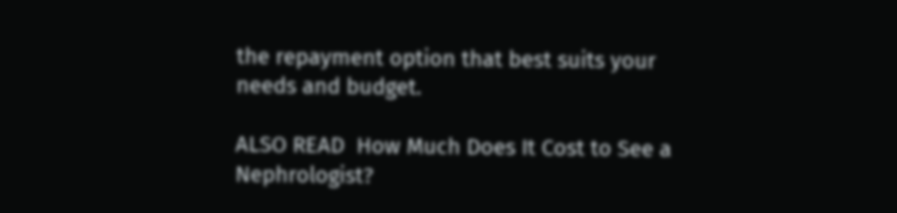the repayment option that best suits your needs and budget.

ALSO READ  How Much Does It Cost to See a Nephrologist?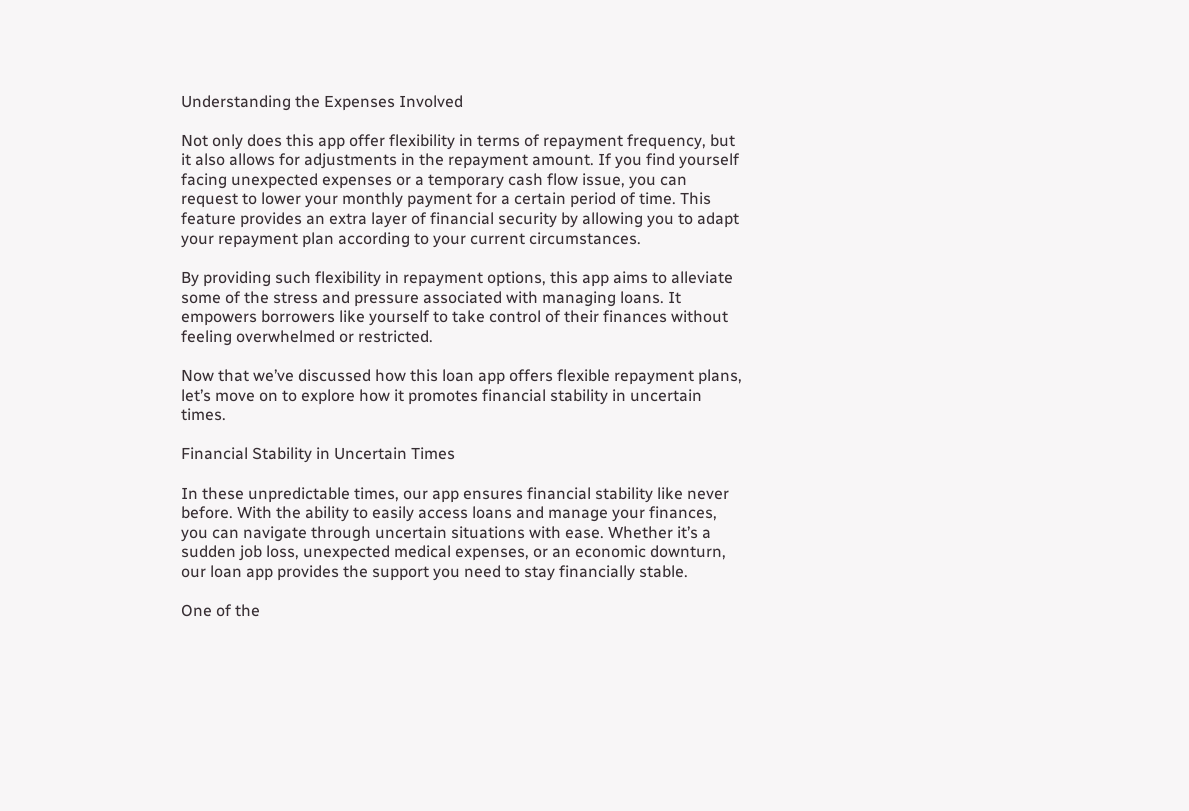Understanding the Expenses Involved

Not only does this app offer flexibility in terms of repayment frequency, but it also allows for adjustments in the repayment amount. If you find yourself facing unexpected expenses or a temporary cash flow issue, you can request to lower your monthly payment for a certain period of time. This feature provides an extra layer of financial security by allowing you to adapt your repayment plan according to your current circumstances.

By providing such flexibility in repayment options, this app aims to alleviate some of the stress and pressure associated with managing loans. It empowers borrowers like yourself to take control of their finances without feeling overwhelmed or restricted.

Now that we’ve discussed how this loan app offers flexible repayment plans, let’s move on to explore how it promotes financial stability in uncertain times.

Financial Stability in Uncertain Times

In these unpredictable times, our app ensures financial stability like never before. With the ability to easily access loans and manage your finances, you can navigate through uncertain situations with ease. Whether it’s a sudden job loss, unexpected medical expenses, or an economic downturn, our loan app provides the support you need to stay financially stable.

One of the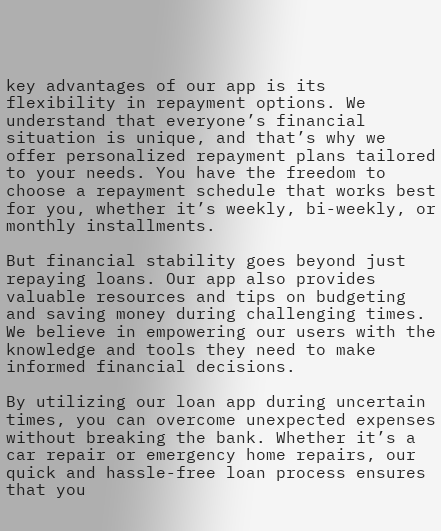key advantages of our app is its flexibility in repayment options. We understand that everyone’s financial situation is unique, and that’s why we offer personalized repayment plans tailored to your needs. You have the freedom to choose a repayment schedule that works best for you, whether it’s weekly, bi-weekly, or monthly installments.

But financial stability goes beyond just repaying loans. Our app also provides valuable resources and tips on budgeting and saving money during challenging times. We believe in empowering our users with the knowledge and tools they need to make informed financial decisions.

By utilizing our loan app during uncertain times, you can overcome unexpected expenses without breaking the bank. Whether it’s a car repair or emergency home repairs, our quick and hassle-free loan process ensures that you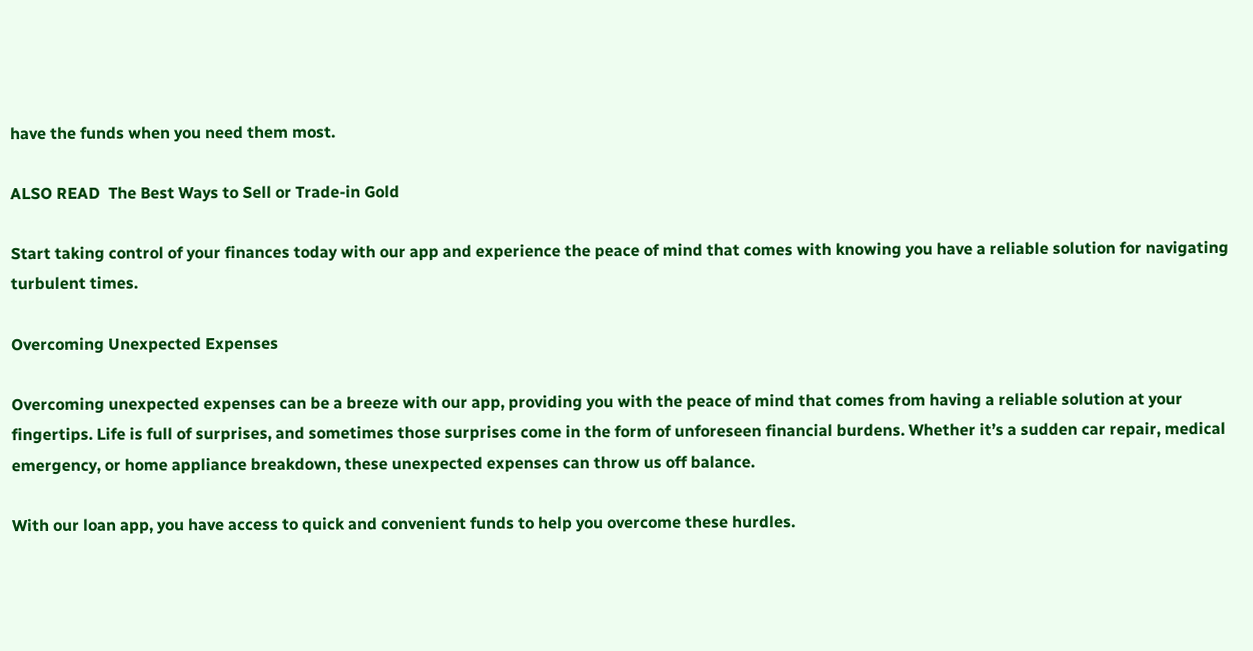have the funds when you need them most.

ALSO READ  The Best Ways to Sell or Trade-in Gold

Start taking control of your finances today with our app and experience the peace of mind that comes with knowing you have a reliable solution for navigating turbulent times.

Overcoming Unexpected Expenses

Overcoming unexpected expenses can be a breeze with our app, providing you with the peace of mind that comes from having a reliable solution at your fingertips. Life is full of surprises, and sometimes those surprises come in the form of unforeseen financial burdens. Whether it’s a sudden car repair, medical emergency, or home appliance breakdown, these unexpected expenses can throw us off balance.

With our loan app, you have access to quick and convenient funds to help you overcome these hurdles.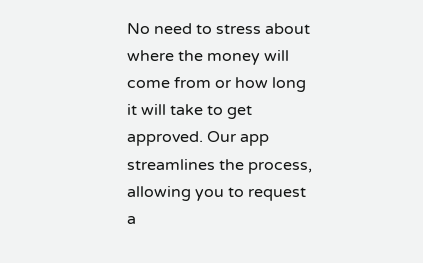No need to stress about where the money will come from or how long it will take to get approved. Our app streamlines the process, allowing you to request a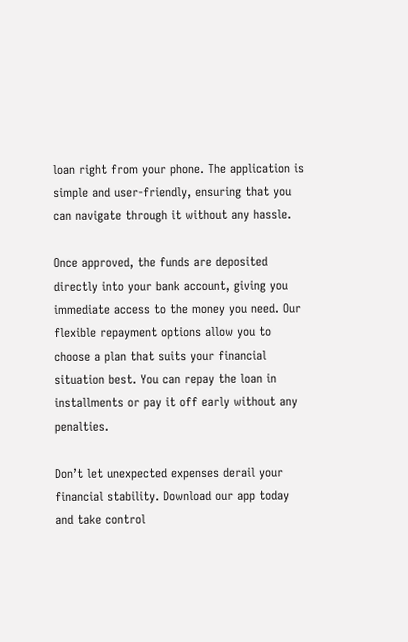loan right from your phone. The application is simple and user-friendly, ensuring that you can navigate through it without any hassle.

Once approved, the funds are deposited directly into your bank account, giving you immediate access to the money you need. Our flexible repayment options allow you to choose a plan that suits your financial situation best. You can repay the loan in installments or pay it off early without any penalties.

Don’t let unexpected expenses derail your financial stability. Download our app today and take control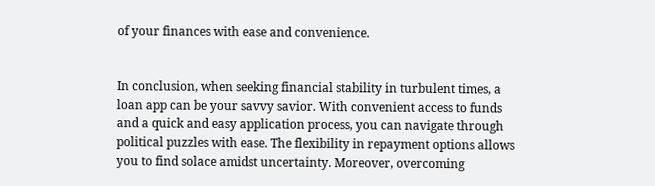of your finances with ease and convenience.


In conclusion, when seeking financial stability in turbulent times, a loan app can be your savvy savior. With convenient access to funds and a quick and easy application process, you can navigate through political puzzles with ease. The flexibility in repayment options allows you to find solace amidst uncertainty. Moreover, overcoming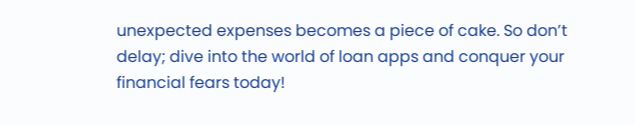unexpected expenses becomes a piece of cake. So don’t delay; dive into the world of loan apps and conquer your financial fears today!